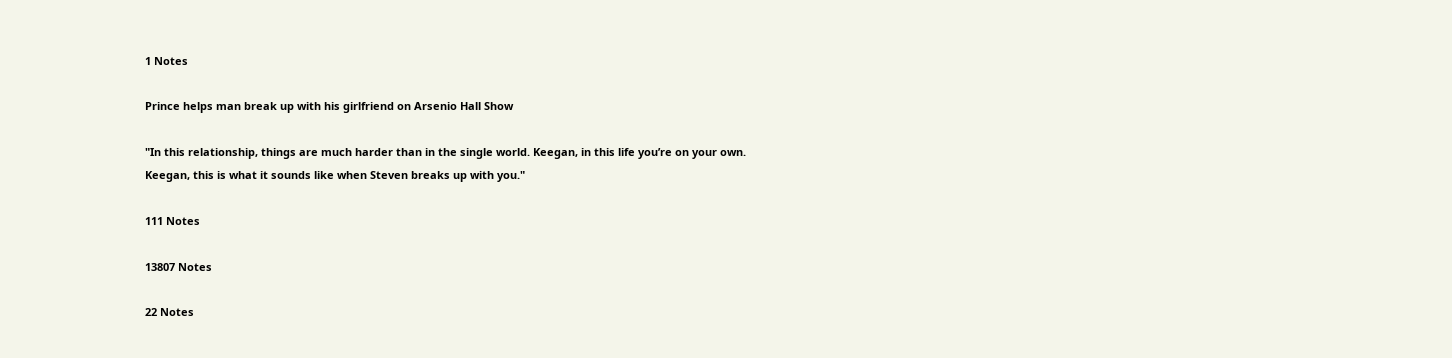1 Notes

Prince helps man break up with his girlfriend on Arsenio Hall Show

"In this relationship, things are much harder than in the single world. Keegan, in this life you’re on your own. Keegan, this is what it sounds like when Steven breaks up with you."

111 Notes

13807 Notes

22 Notes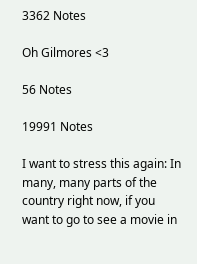3362 Notes

Oh Gilmores <3

56 Notes

19991 Notes

I want to stress this again: In many, many parts of the country right now, if you want to go to see a movie in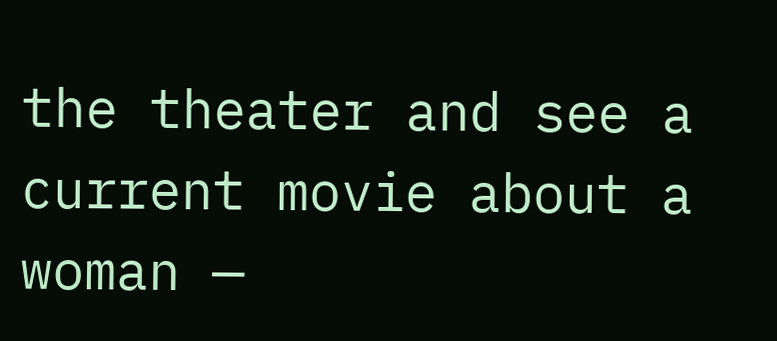the theater and see a current movie about a woman —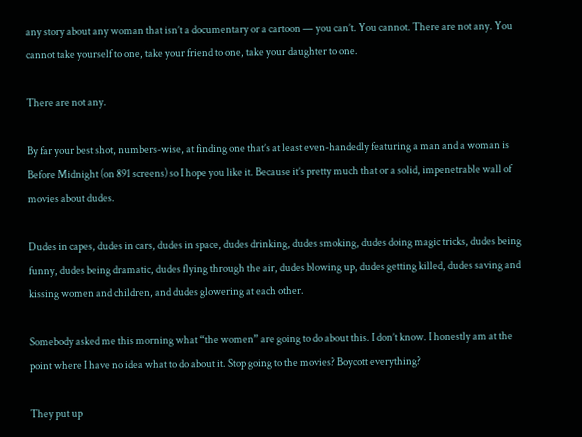any story about any woman that isn’t a documentary or a cartoon — you can’t. You cannot. There are not any. You cannot take yourself to one, take your friend to one, take your daughter to one.

There are not any.

By far your best shot, numbers-wise, at finding one that’s at least even-handedly featuring a man and a woman is Before Midnight (on 891 screens) so I hope you like it. Because it’s pretty much that or a solid, impenetrable wall of movies about dudes.

Dudes in capes, dudes in cars, dudes in space, dudes drinking, dudes smoking, dudes doing magic tricks, dudes being funny, dudes being dramatic, dudes flying through the air, dudes blowing up, dudes getting killed, dudes saving and kissing women and children, and dudes glowering at each other.

Somebody asked me this morning what “the women” are going to do about this. I don’t know. I honestly am at the point where I have no idea what to do about it. Stop going to the movies? Boycott everything?

They put up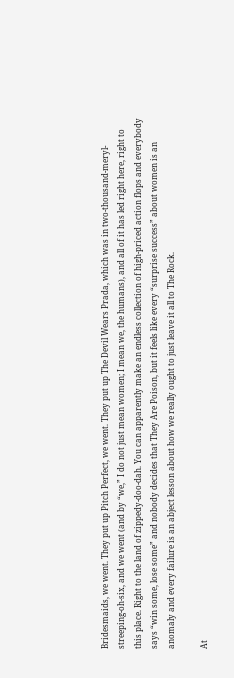Bridesmaids, we went. They put up Pitch Perfect, we went. They put up The Devil Wears Prada, which was in two-thousand-meryl-streeping-oh-six, and we went (and by “we,” I do not just mean women; I mean we, the humans), and all of it has led right here, right to this place. Right to the land of zippedy-doo-dah. You can apparently make an endless collection of high-priced action flops and everybody says “win some, lose some” and nobody decides that They Are Poison, but it feels like every “surprise success” about women is an anomaly and every failure is an abject lesson about how we really ought to just leave it all to The Rock.

At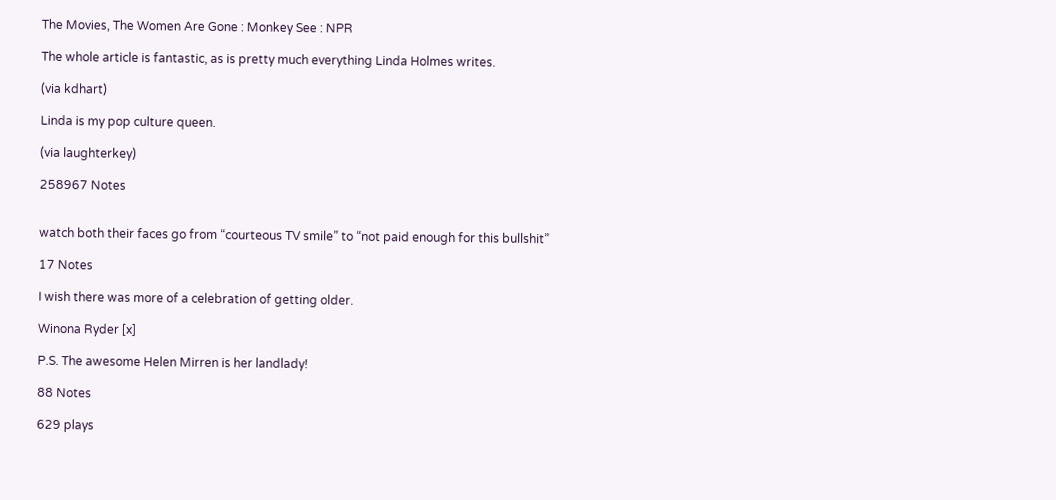The Movies, The Women Are Gone : Monkey See : NPR

The whole article is fantastic, as is pretty much everything Linda Holmes writes.

(via kdhart)

Linda is my pop culture queen.

(via laughterkey)

258967 Notes


watch both their faces go from “courteous TV smile” to “not paid enough for this bullshit”

17 Notes

I wish there was more of a celebration of getting older.

Winona Ryder [x]

P.S. The awesome Helen Mirren is her landlady!

88 Notes

629 plays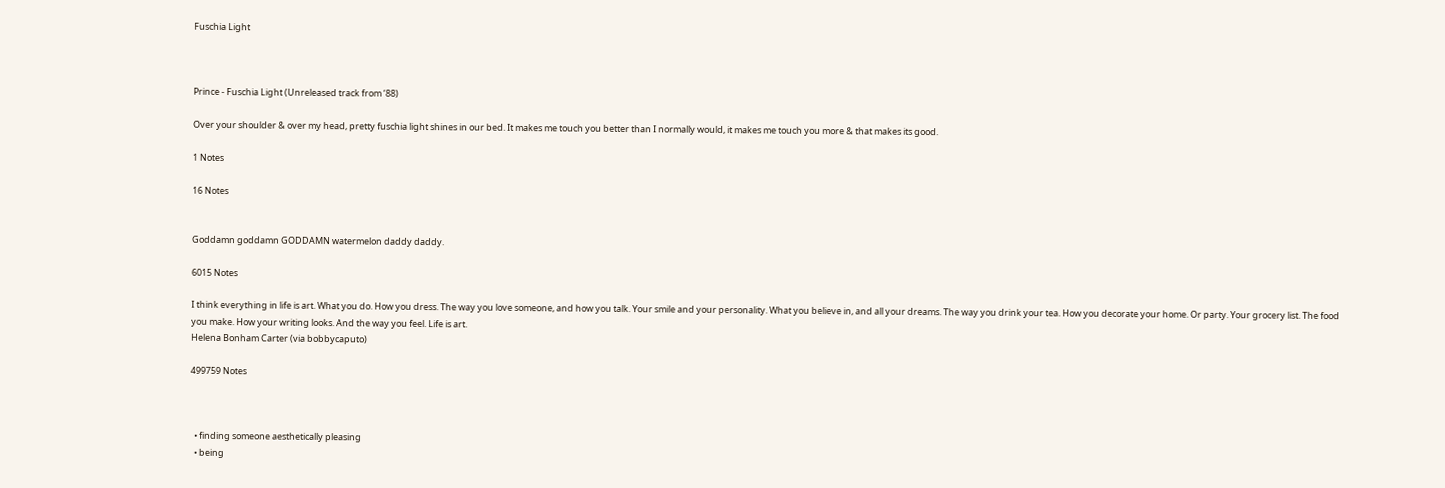Fuschia Light



Prince - Fuschia Light (Unreleased track from ‘88)

Over your shoulder & over my head, pretty fuschia light shines in our bed. It makes me touch you better than I normally would, it makes me touch you more & that makes its good.

1 Notes

16 Notes


Goddamn goddamn GODDAMN watermelon daddy daddy.

6015 Notes

I think everything in life is art. What you do. How you dress. The way you love someone, and how you talk. Your smile and your personality. What you believe in, and all your dreams. The way you drink your tea. How you decorate your home. Or party. Your grocery list. The food you make. How your writing looks. And the way you feel. Life is art.
Helena Bonham Carter (via bobbycaputo)

499759 Notes



  • finding someone aesthetically pleasing
  • being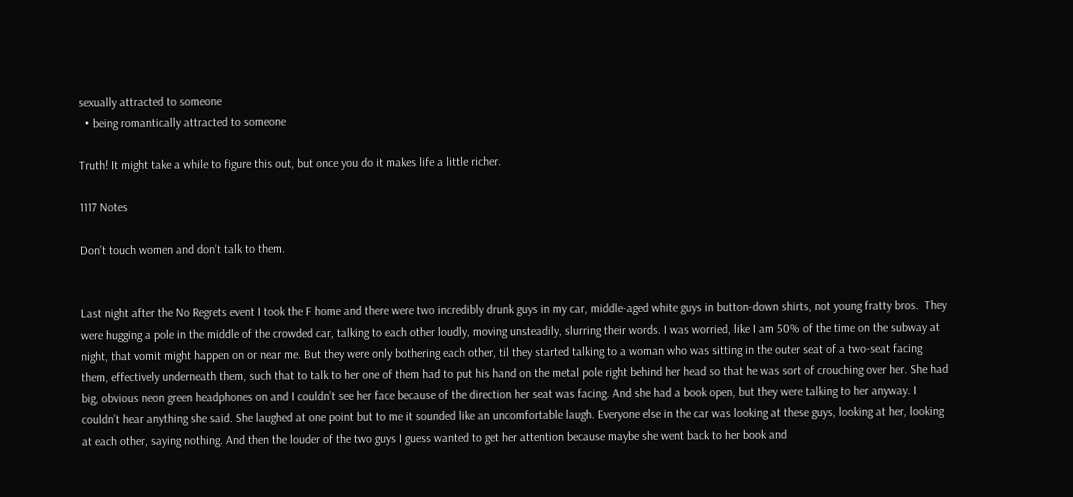sexually attracted to someone
  • being romantically attracted to someone

Truth! It might take a while to figure this out, but once you do it makes life a little richer.

1117 Notes

Don’t touch women and don’t talk to them.


Last night after the No Regrets event I took the F home and there were two incredibly drunk guys in my car, middle-aged white guys in button-down shirts, not young fratty bros.  They were hugging a pole in the middle of the crowded car, talking to each other loudly, moving unsteadily, slurring their words. I was worried, like I am 50% of the time on the subway at night, that vomit might happen on or near me. But they were only bothering each other, til they started talking to a woman who was sitting in the outer seat of a two-seat facing them, effectively underneath them, such that to talk to her one of them had to put his hand on the metal pole right behind her head so that he was sort of crouching over her. She had big, obvious neon green headphones on and I couldn’t see her face because of the direction her seat was facing. And she had a book open, but they were talking to her anyway. I couldn’t hear anything she said. She laughed at one point but to me it sounded like an uncomfortable laugh. Everyone else in the car was looking at these guys, looking at her, looking at each other, saying nothing. And then the louder of the two guys I guess wanted to get her attention because maybe she went back to her book and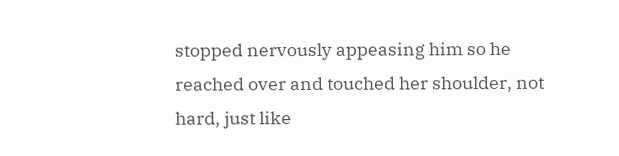stopped nervously appeasing him so he reached over and touched her shoulder, not hard, just like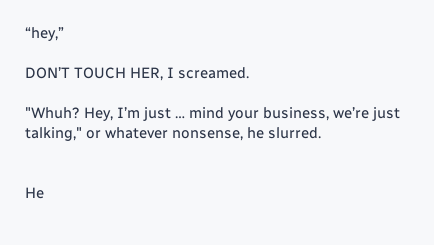“hey,”

DON’T TOUCH HER, I screamed.

"Whuh? Hey, I’m just … mind your business, we’re just talking," or whatever nonsense, he slurred.


He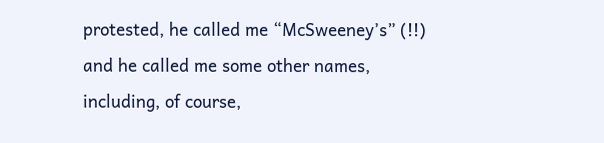protested, he called me “McSweeney’s” (!!) and he called me some other names, including, of course,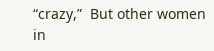“crazy,”  But other women in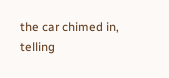the car chimed in, telling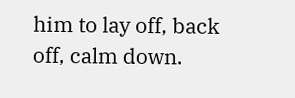him to lay off, back off, calm down.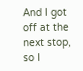And I got off at the next stop, so I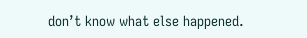don’t know what else happened.